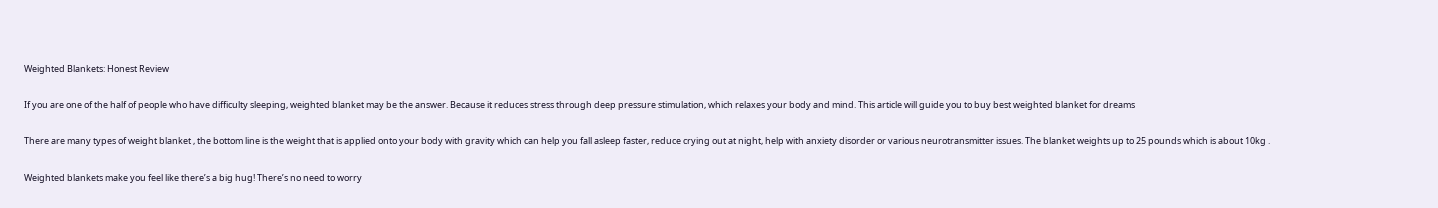Weighted Blankets: Honest Review

If you are one of the half of people who have difficulty sleeping, weighted blanket may be the answer. Because it reduces stress through deep pressure stimulation, which relaxes your body and mind. This article will guide you to buy best weighted blanket for dreams

There are many types of weight blanket , the bottom line is the weight that is applied onto your body with gravity which can help you fall asleep faster, reduce crying out at night, help with anxiety disorder or various neurotransmitter issues. The blanket weights up to 25 pounds which is about 10kg .

Weighted blankets make you feel like there’s a big hug! There’s no need to worry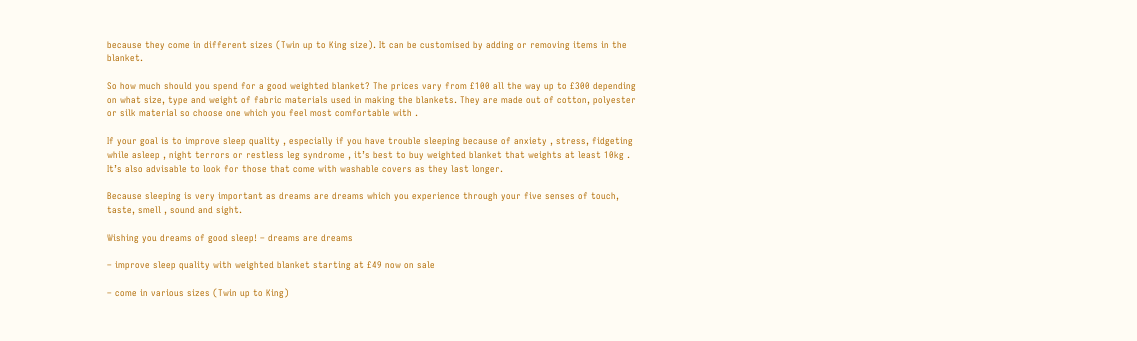because they come in different sizes (Twin up to King size). It can be customised by adding or removing items in the blanket.

So how much should you spend for a good weighted blanket? The prices vary from £100 all the way up to £300 depending on what size, type and weight of fabric materials used in making the blankets. They are made out of cotton, polyester or silk material so choose one which you feel most comfortable with .

If your goal is to improve sleep quality , especially if you have trouble sleeping because of anxiety , stress, fidgeting while asleep , night terrors or restless leg syndrome , it’s best to buy weighted blanket that weights at least 10kg . It’s also advisable to look for those that come with washable covers as they last longer.

Because sleeping is very important as dreams are dreams which you experience through your five senses of touch, taste, smell , sound and sight.

Wishing you dreams of good sleep! – dreams are dreams

– improve sleep quality with weighted blanket starting at £49 now on sale

– come in various sizes (Twin up to King)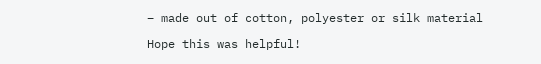– made out of cotton, polyester or silk material

Hope this was helpful!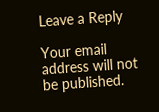Leave a Reply

Your email address will not be published.